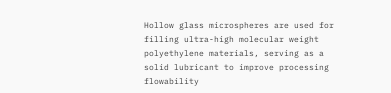Hollow glass microspheres are used for filling ultra-high molecular weight polyethylene materials, serving as a solid lubricant to improve processing flowability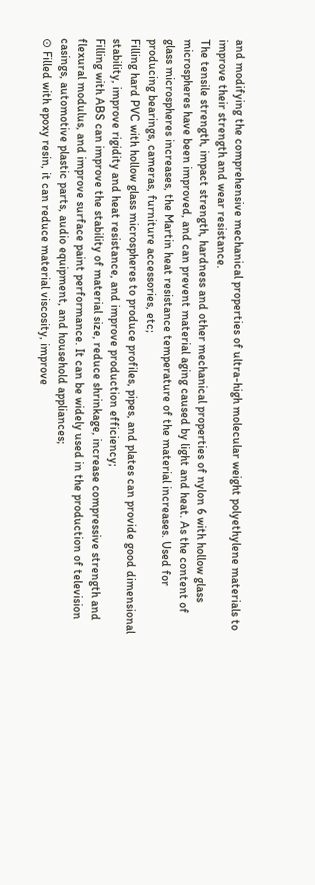and modifying the comprehensive mechanical properties of ultra-high molecular weight polyethylene materials to improve their strength and wear resistance.
The tensile strength, impact strength, hardness and other mechanical properties of nylon 6 with hollow glass microspheres have been improved, and can prevent material aging caused by light and heat. As the content of glass microspheres increases, the Martin heat resistance temperature of the material increases. Used for producing bearings, cameras, furniture accessories, etc;
Filling hard PVC with hollow glass microspheres to produce profiles, pipes, and plates can provide good dimensional stability, improve rigidity and heat resistance, and improve production efficiency;
Filling with ABS can improve the stability of material size, reduce shrinkage, increase compressive strength and flexural modulus, and improve surface paint performance. It can be widely used in the production of television casings, automotive plastic parts, audio equipment, and household appliances;
⊙ Filled with epoxy resin, it can reduce material viscosity, improve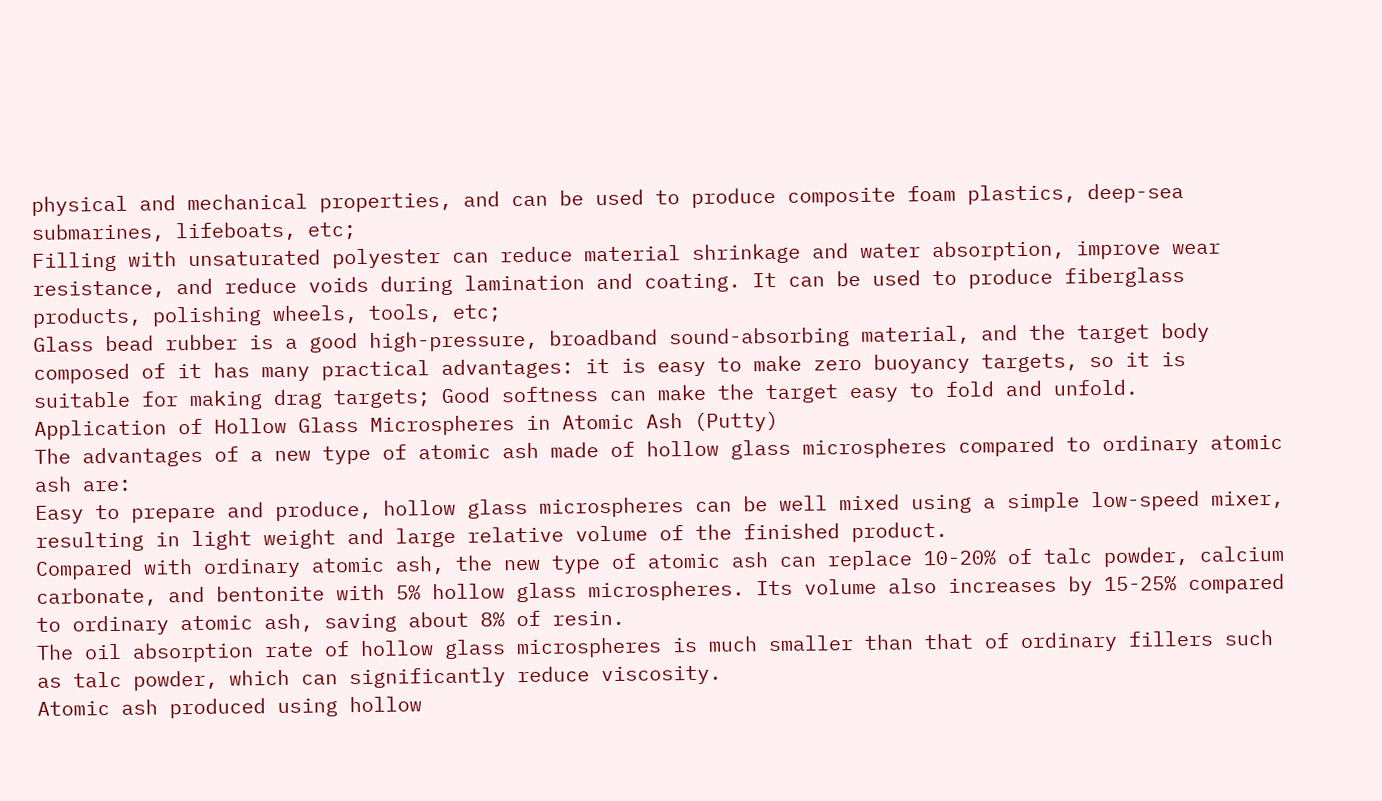physical and mechanical properties, and can be used to produce composite foam plastics, deep-sea submarines, lifeboats, etc;
Filling with unsaturated polyester can reduce material shrinkage and water absorption, improve wear resistance, and reduce voids during lamination and coating. It can be used to produce fiberglass products, polishing wheels, tools, etc;
Glass bead rubber is a good high-pressure, broadband sound-absorbing material, and the target body composed of it has many practical advantages: it is easy to make zero buoyancy targets, so it is suitable for making drag targets; Good softness can make the target easy to fold and unfold.
Application of Hollow Glass Microspheres in Atomic Ash (Putty)
The advantages of a new type of atomic ash made of hollow glass microspheres compared to ordinary atomic ash are:
Easy to prepare and produce, hollow glass microspheres can be well mixed using a simple low-speed mixer, resulting in light weight and large relative volume of the finished product.
Compared with ordinary atomic ash, the new type of atomic ash can replace 10-20% of talc powder, calcium carbonate, and bentonite with 5% hollow glass microspheres. Its volume also increases by 15-25% compared to ordinary atomic ash, saving about 8% of resin.
The oil absorption rate of hollow glass microspheres is much smaller than that of ordinary fillers such as talc powder, which can significantly reduce viscosity.
Atomic ash produced using hollow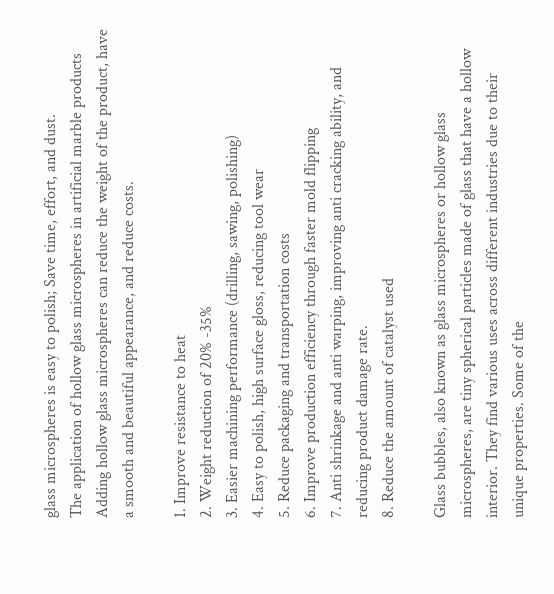glass microspheres is easy to polish; Save time, effort, and dust.
The application of hollow glass microspheres in artificial marble products Adding hollow glass microspheres can reduce the weight of the product, have a smooth and beautiful appearance, and reduce costs.

1. Improve resistance to heat
2. Weight reduction of 20% -35%
3. Easier machining performance (drilling, sawing, polishing)
4. Easy to polish, high surface gloss, reducing tool wear
5. Reduce packaging and transportation costs
6. Improve production efficiency through faster mold flipping
7. Anti shrinkage and anti warping, improving anti cracking ability, and reducing product damage rate.
8. Reduce the amount of catalyst used

Glass bubbles, also known as glass microspheres or hollow glass microspheres, are tiny spherical particles made of glass that have a hollow interior. They find various uses across different industries due to their unique properties. Some of the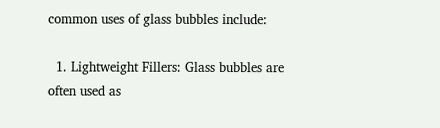common uses of glass bubbles include:

  1. Lightweight Fillers: Glass bubbles are often used as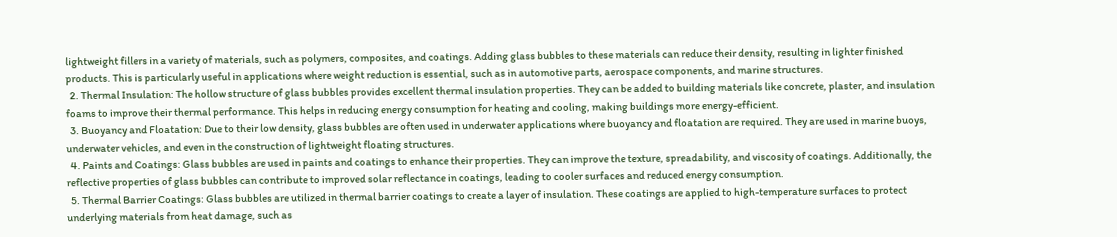lightweight fillers in a variety of materials, such as polymers, composites, and coatings. Adding glass bubbles to these materials can reduce their density, resulting in lighter finished products. This is particularly useful in applications where weight reduction is essential, such as in automotive parts, aerospace components, and marine structures.
  2. Thermal Insulation: The hollow structure of glass bubbles provides excellent thermal insulation properties. They can be added to building materials like concrete, plaster, and insulation foams to improve their thermal performance. This helps in reducing energy consumption for heating and cooling, making buildings more energy-efficient.
  3. Buoyancy and Floatation: Due to their low density, glass bubbles are often used in underwater applications where buoyancy and floatation are required. They are used in marine buoys, underwater vehicles, and even in the construction of lightweight floating structures.
  4. Paints and Coatings: Glass bubbles are used in paints and coatings to enhance their properties. They can improve the texture, spreadability, and viscosity of coatings. Additionally, the reflective properties of glass bubbles can contribute to improved solar reflectance in coatings, leading to cooler surfaces and reduced energy consumption.
  5. Thermal Barrier Coatings: Glass bubbles are utilized in thermal barrier coatings to create a layer of insulation. These coatings are applied to high-temperature surfaces to protect underlying materials from heat damage, such as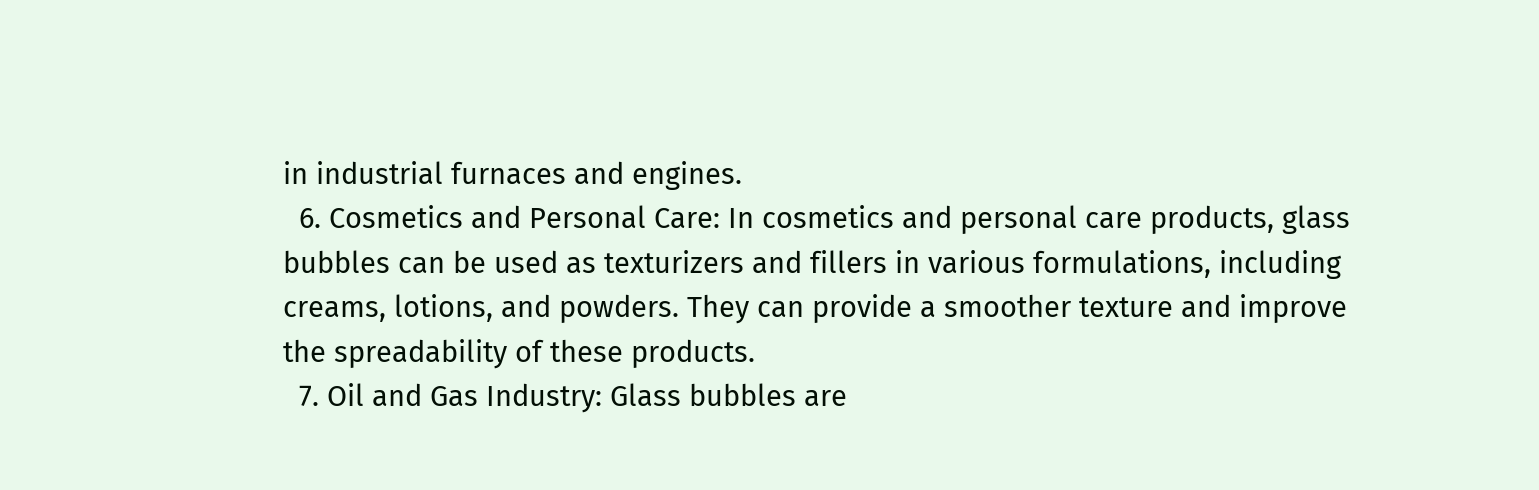in industrial furnaces and engines.
  6. Cosmetics and Personal Care: In cosmetics and personal care products, glass bubbles can be used as texturizers and fillers in various formulations, including creams, lotions, and powders. They can provide a smoother texture and improve the spreadability of these products.
  7. Oil and Gas Industry: Glass bubbles are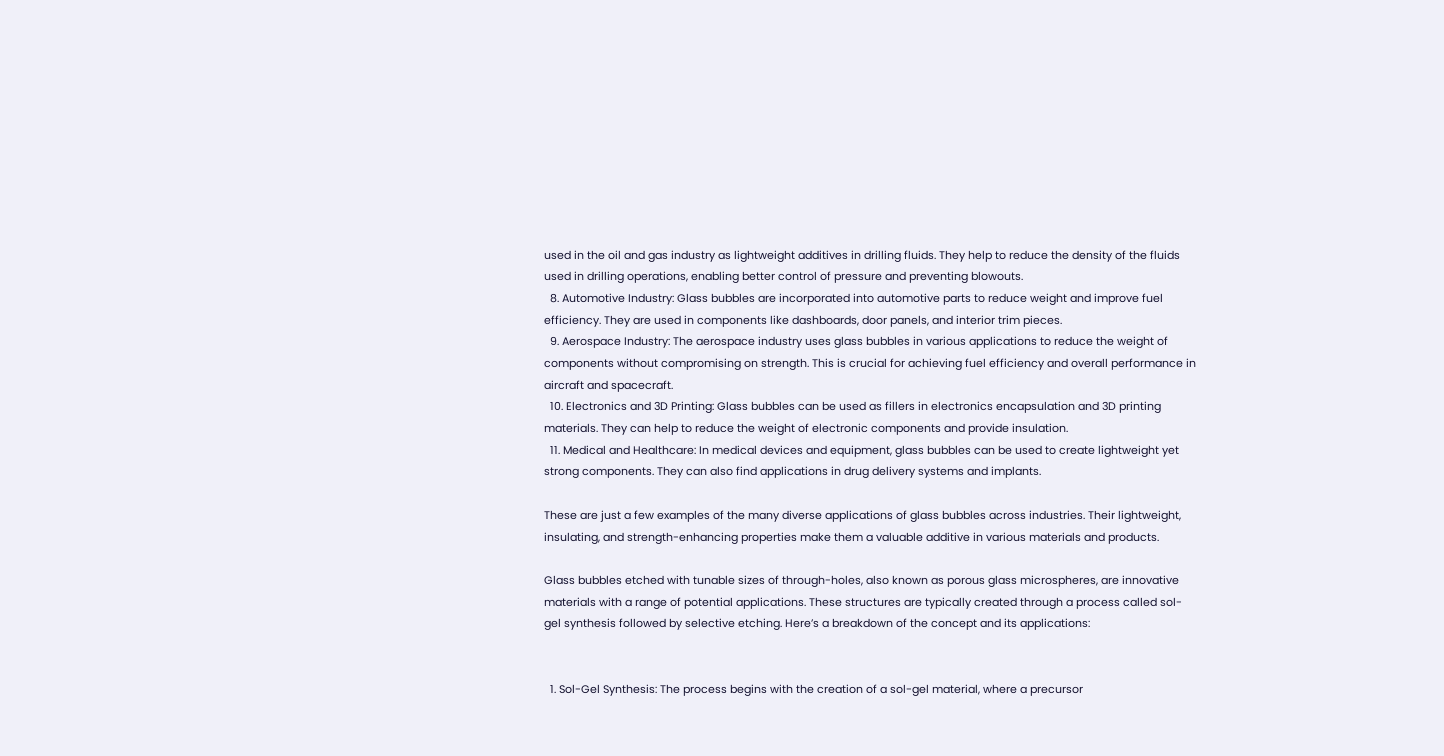used in the oil and gas industry as lightweight additives in drilling fluids. They help to reduce the density of the fluids used in drilling operations, enabling better control of pressure and preventing blowouts.
  8. Automotive Industry: Glass bubbles are incorporated into automotive parts to reduce weight and improve fuel efficiency. They are used in components like dashboards, door panels, and interior trim pieces.
  9. Aerospace Industry: The aerospace industry uses glass bubbles in various applications to reduce the weight of components without compromising on strength. This is crucial for achieving fuel efficiency and overall performance in aircraft and spacecraft.
  10. Electronics and 3D Printing: Glass bubbles can be used as fillers in electronics encapsulation and 3D printing materials. They can help to reduce the weight of electronic components and provide insulation.
  11. Medical and Healthcare: In medical devices and equipment, glass bubbles can be used to create lightweight yet strong components. They can also find applications in drug delivery systems and implants.

These are just a few examples of the many diverse applications of glass bubbles across industries. Their lightweight, insulating, and strength-enhancing properties make them a valuable additive in various materials and products.

Glass bubbles etched with tunable sizes of through-holes, also known as porous glass microspheres, are innovative materials with a range of potential applications. These structures are typically created through a process called sol-gel synthesis followed by selective etching. Here’s a breakdown of the concept and its applications:


  1. Sol-Gel Synthesis: The process begins with the creation of a sol-gel material, where a precursor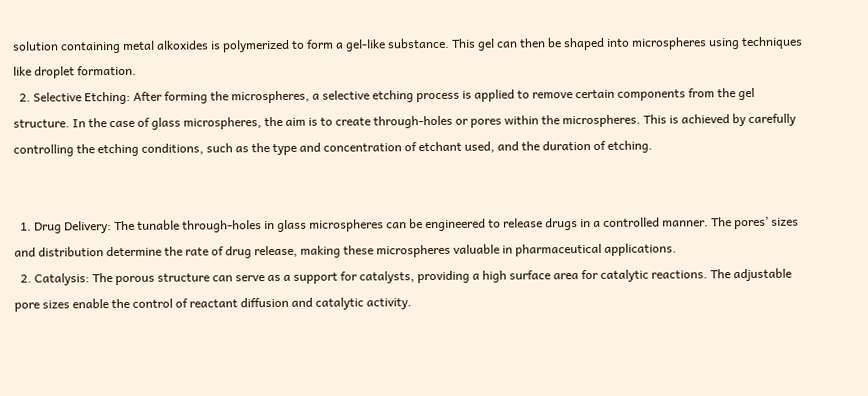solution containing metal alkoxides is polymerized to form a gel-like substance. This gel can then be shaped into microspheres using techniques like droplet formation.
  2. Selective Etching: After forming the microspheres, a selective etching process is applied to remove certain components from the gel structure. In the case of glass microspheres, the aim is to create through-holes or pores within the microspheres. This is achieved by carefully controlling the etching conditions, such as the type and concentration of etchant used, and the duration of etching.


  1. Drug Delivery: The tunable through-holes in glass microspheres can be engineered to release drugs in a controlled manner. The pores’ sizes and distribution determine the rate of drug release, making these microspheres valuable in pharmaceutical applications.
  2. Catalysis: The porous structure can serve as a support for catalysts, providing a high surface area for catalytic reactions. The adjustable pore sizes enable the control of reactant diffusion and catalytic activity.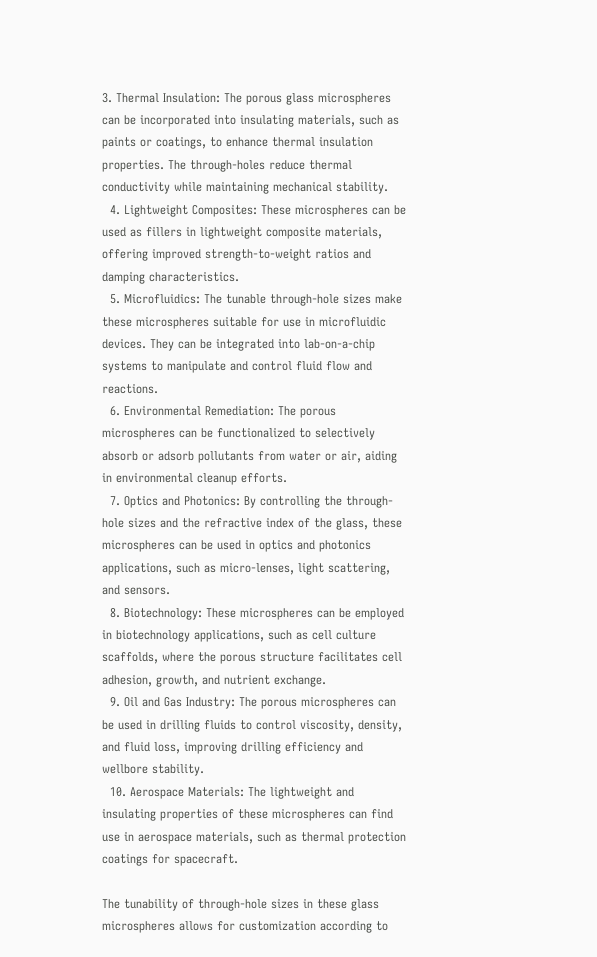3. Thermal Insulation: The porous glass microspheres can be incorporated into insulating materials, such as paints or coatings, to enhance thermal insulation properties. The through-holes reduce thermal conductivity while maintaining mechanical stability.
  4. Lightweight Composites: These microspheres can be used as fillers in lightweight composite materials, offering improved strength-to-weight ratios and damping characteristics.
  5. Microfluidics: The tunable through-hole sizes make these microspheres suitable for use in microfluidic devices. They can be integrated into lab-on-a-chip systems to manipulate and control fluid flow and reactions.
  6. Environmental Remediation: The porous microspheres can be functionalized to selectively absorb or adsorb pollutants from water or air, aiding in environmental cleanup efforts.
  7. Optics and Photonics: By controlling the through-hole sizes and the refractive index of the glass, these microspheres can be used in optics and photonics applications, such as micro-lenses, light scattering, and sensors.
  8. Biotechnology: These microspheres can be employed in biotechnology applications, such as cell culture scaffolds, where the porous structure facilitates cell adhesion, growth, and nutrient exchange.
  9. Oil and Gas Industry: The porous microspheres can be used in drilling fluids to control viscosity, density, and fluid loss, improving drilling efficiency and wellbore stability.
  10. Aerospace Materials: The lightweight and insulating properties of these microspheres can find use in aerospace materials, such as thermal protection coatings for spacecraft.

The tunability of through-hole sizes in these glass microspheres allows for customization according to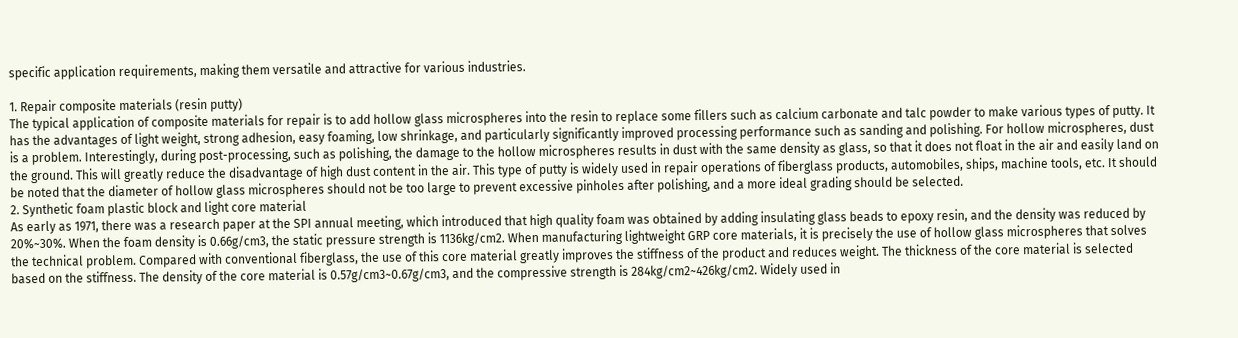specific application requirements, making them versatile and attractive for various industries.

1. Repair composite materials (resin putty)
The typical application of composite materials for repair is to add hollow glass microspheres into the resin to replace some fillers such as calcium carbonate and talc powder to make various types of putty. It has the advantages of light weight, strong adhesion, easy foaming, low shrinkage, and particularly significantly improved processing performance such as sanding and polishing. For hollow microspheres, dust is a problem. Interestingly, during post-processing, such as polishing, the damage to the hollow microspheres results in dust with the same density as glass, so that it does not float in the air and easily land on the ground. This will greatly reduce the disadvantage of high dust content in the air. This type of putty is widely used in repair operations of fiberglass products, automobiles, ships, machine tools, etc. It should be noted that the diameter of hollow glass microspheres should not be too large to prevent excessive pinholes after polishing, and a more ideal grading should be selected.
2. Synthetic foam plastic block and light core material
As early as 1971, there was a research paper at the SPI annual meeting, which introduced that high quality foam was obtained by adding insulating glass beads to epoxy resin, and the density was reduced by 20%~30%. When the foam density is 0.66g/cm3, the static pressure strength is 1136kg/cm2. When manufacturing lightweight GRP core materials, it is precisely the use of hollow glass microspheres that solves the technical problem. Compared with conventional fiberglass, the use of this core material greatly improves the stiffness of the product and reduces weight. The thickness of the core material is selected based on the stiffness. The density of the core material is 0.57g/cm3~0.67g/cm3, and the compressive strength is 284kg/cm2~426kg/cm2. Widely used in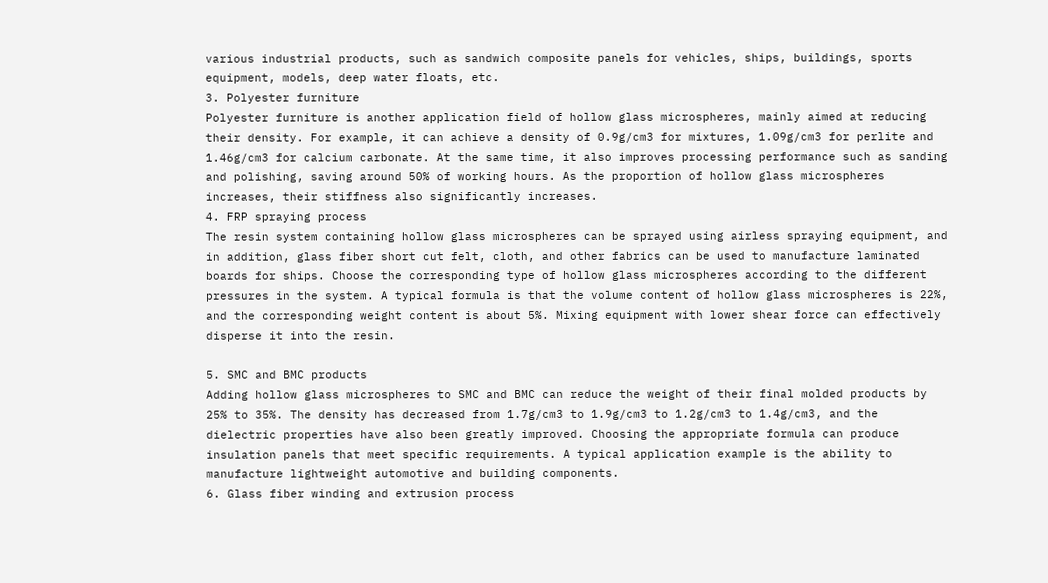various industrial products, such as sandwich composite panels for vehicles, ships, buildings, sports equipment, models, deep water floats, etc.
3. Polyester furniture
Polyester furniture is another application field of hollow glass microspheres, mainly aimed at reducing their density. For example, it can achieve a density of 0.9g/cm3 for mixtures, 1.09g/cm3 for perlite and 1.46g/cm3 for calcium carbonate. At the same time, it also improves processing performance such as sanding and polishing, saving around 50% of working hours. As the proportion of hollow glass microspheres increases, their stiffness also significantly increases.
4. FRP spraying process
The resin system containing hollow glass microspheres can be sprayed using airless spraying equipment, and in addition, glass fiber short cut felt, cloth, and other fabrics can be used to manufacture laminated boards for ships. Choose the corresponding type of hollow glass microspheres according to the different pressures in the system. A typical formula is that the volume content of hollow glass microspheres is 22%, and the corresponding weight content is about 5%. Mixing equipment with lower shear force can effectively disperse it into the resin.

5. SMC and BMC products
Adding hollow glass microspheres to SMC and BMC can reduce the weight of their final molded products by 25% to 35%. The density has decreased from 1.7g/cm3 to 1.9g/cm3 to 1.2g/cm3 to 1.4g/cm3, and the dielectric properties have also been greatly improved. Choosing the appropriate formula can produce insulation panels that meet specific requirements. A typical application example is the ability to manufacture lightweight automotive and building components.
6. Glass fiber winding and extrusion process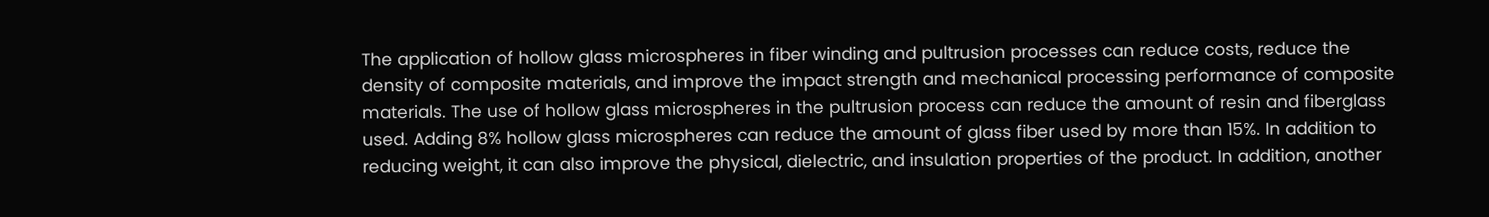The application of hollow glass microspheres in fiber winding and pultrusion processes can reduce costs, reduce the density of composite materials, and improve the impact strength and mechanical processing performance of composite materials. The use of hollow glass microspheres in the pultrusion process can reduce the amount of resin and fiberglass used. Adding 8% hollow glass microspheres can reduce the amount of glass fiber used by more than 15%. In addition to reducing weight, it can also improve the physical, dielectric, and insulation properties of the product. In addition, another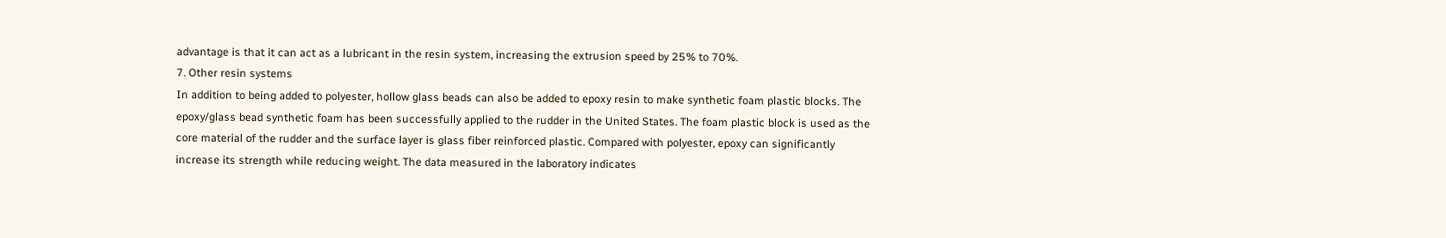advantage is that it can act as a lubricant in the resin system, increasing the extrusion speed by 25% to 70%.
7. Other resin systems
In addition to being added to polyester, hollow glass beads can also be added to epoxy resin to make synthetic foam plastic blocks. The epoxy/glass bead synthetic foam has been successfully applied to the rudder in the United States. The foam plastic block is used as the core material of the rudder and the surface layer is glass fiber reinforced plastic. Compared with polyester, epoxy can significantly increase its strength while reducing weight. The data measured in the laboratory indicates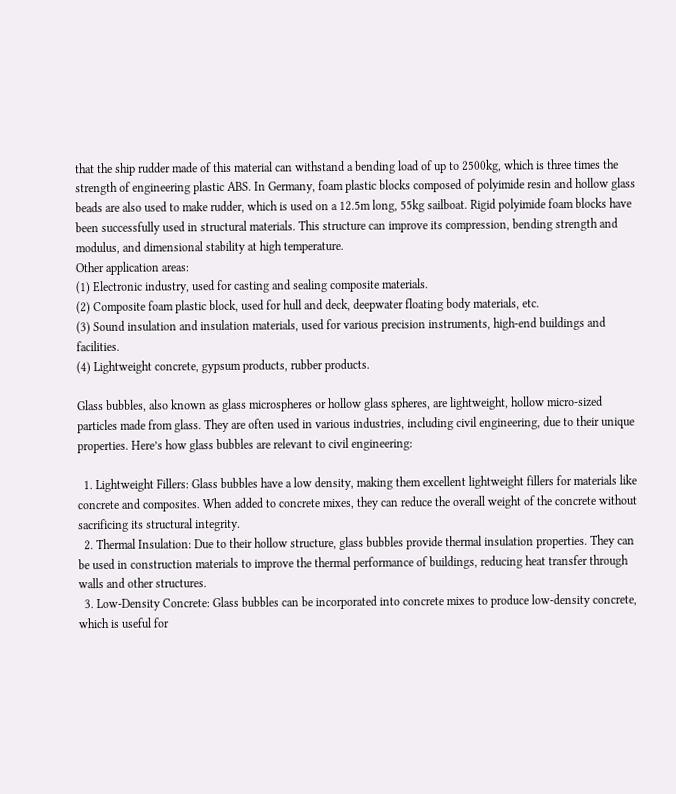that the ship rudder made of this material can withstand a bending load of up to 2500kg, which is three times the strength of engineering plastic ABS. In Germany, foam plastic blocks composed of polyimide resin and hollow glass beads are also used to make rudder, which is used on a 12.5m long, 55kg sailboat. Rigid polyimide foam blocks have been successfully used in structural materials. This structure can improve its compression, bending strength and modulus, and dimensional stability at high temperature.
Other application areas:
(1) Electronic industry, used for casting and sealing composite materials.
(2) Composite foam plastic block, used for hull and deck, deepwater floating body materials, etc.
(3) Sound insulation and insulation materials, used for various precision instruments, high-end buildings and facilities.
(4) Lightweight concrete, gypsum products, rubber products.

Glass bubbles, also known as glass microspheres or hollow glass spheres, are lightweight, hollow micro-sized particles made from glass. They are often used in various industries, including civil engineering, due to their unique properties. Here’s how glass bubbles are relevant to civil engineering:

  1. Lightweight Fillers: Glass bubbles have a low density, making them excellent lightweight fillers for materials like concrete and composites. When added to concrete mixes, they can reduce the overall weight of the concrete without sacrificing its structural integrity.
  2. Thermal Insulation: Due to their hollow structure, glass bubbles provide thermal insulation properties. They can be used in construction materials to improve the thermal performance of buildings, reducing heat transfer through walls and other structures.
  3. Low-Density Concrete: Glass bubbles can be incorporated into concrete mixes to produce low-density concrete, which is useful for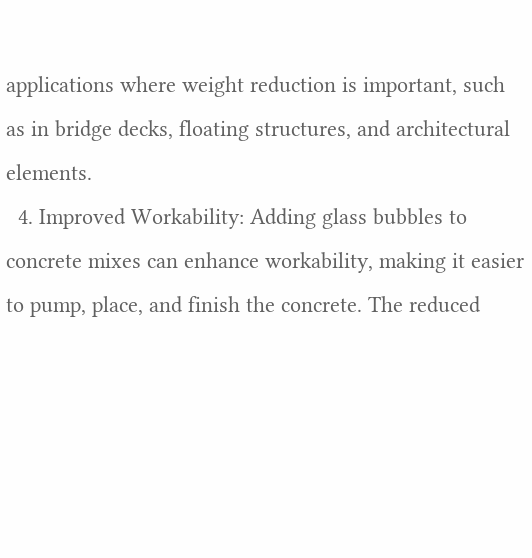applications where weight reduction is important, such as in bridge decks, floating structures, and architectural elements.
  4. Improved Workability: Adding glass bubbles to concrete mixes can enhance workability, making it easier to pump, place, and finish the concrete. The reduced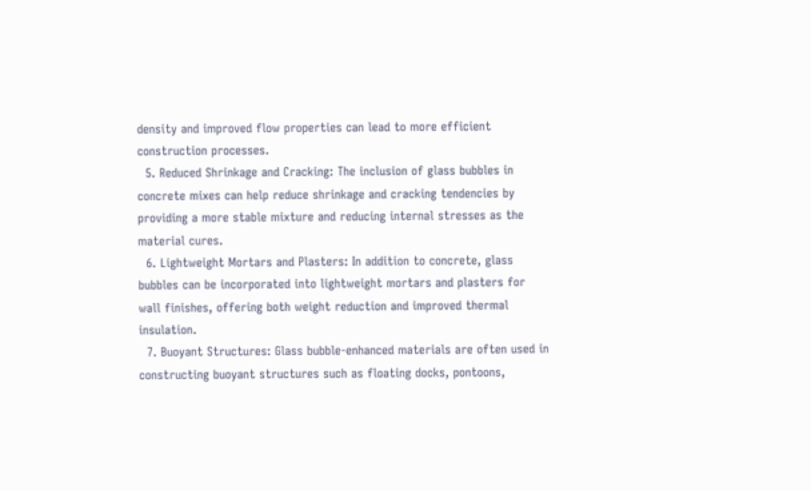density and improved flow properties can lead to more efficient construction processes.
  5. Reduced Shrinkage and Cracking: The inclusion of glass bubbles in concrete mixes can help reduce shrinkage and cracking tendencies by providing a more stable mixture and reducing internal stresses as the material cures.
  6. Lightweight Mortars and Plasters: In addition to concrete, glass bubbles can be incorporated into lightweight mortars and plasters for wall finishes, offering both weight reduction and improved thermal insulation.
  7. Buoyant Structures: Glass bubble-enhanced materials are often used in constructing buoyant structures such as floating docks, pontoons,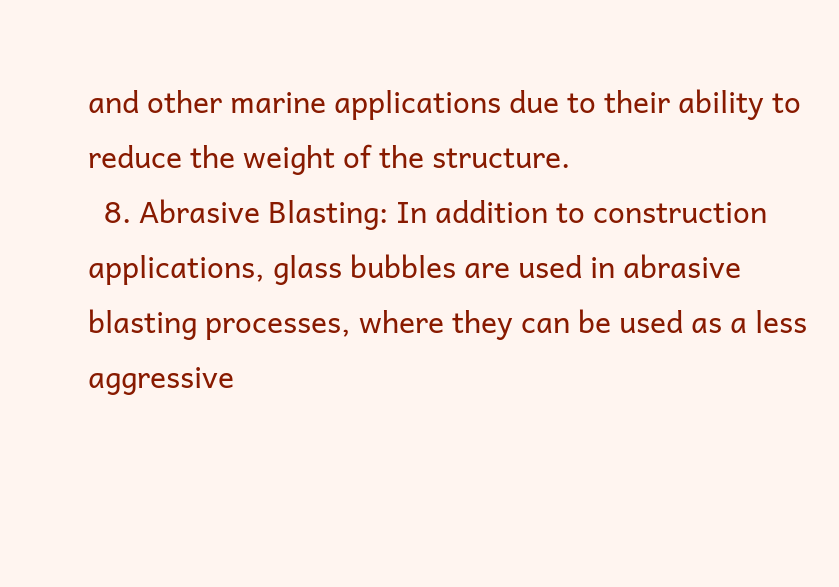and other marine applications due to their ability to reduce the weight of the structure.
  8. Abrasive Blasting: In addition to construction applications, glass bubbles are used in abrasive blasting processes, where they can be used as a less aggressive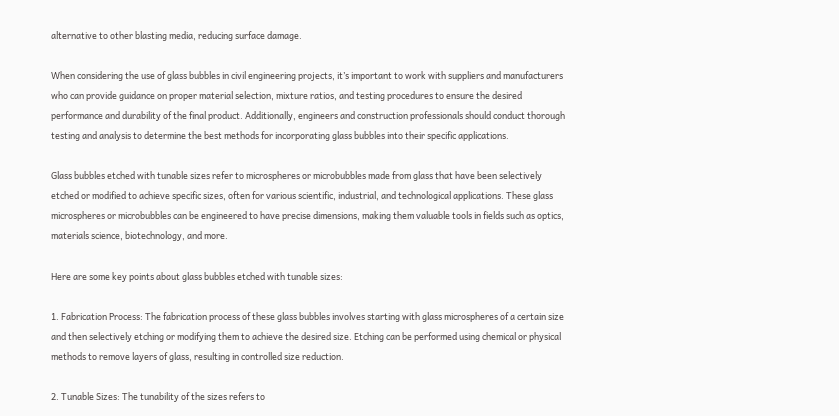alternative to other blasting media, reducing surface damage.

When considering the use of glass bubbles in civil engineering projects, it’s important to work with suppliers and manufacturers who can provide guidance on proper material selection, mixture ratios, and testing procedures to ensure the desired performance and durability of the final product. Additionally, engineers and construction professionals should conduct thorough testing and analysis to determine the best methods for incorporating glass bubbles into their specific applications.

Glass bubbles etched with tunable sizes refer to microspheres or microbubbles made from glass that have been selectively etched or modified to achieve specific sizes, often for various scientific, industrial, and technological applications. These glass microspheres or microbubbles can be engineered to have precise dimensions, making them valuable tools in fields such as optics, materials science, biotechnology, and more.

Here are some key points about glass bubbles etched with tunable sizes:

1. Fabrication Process: The fabrication process of these glass bubbles involves starting with glass microspheres of a certain size and then selectively etching or modifying them to achieve the desired size. Etching can be performed using chemical or physical methods to remove layers of glass, resulting in controlled size reduction.

2. Tunable Sizes: The tunability of the sizes refers to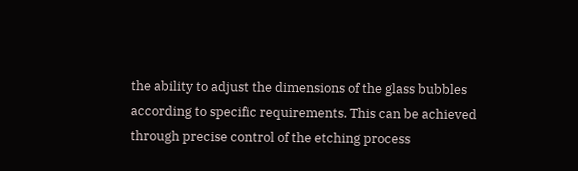the ability to adjust the dimensions of the glass bubbles according to specific requirements. This can be achieved through precise control of the etching process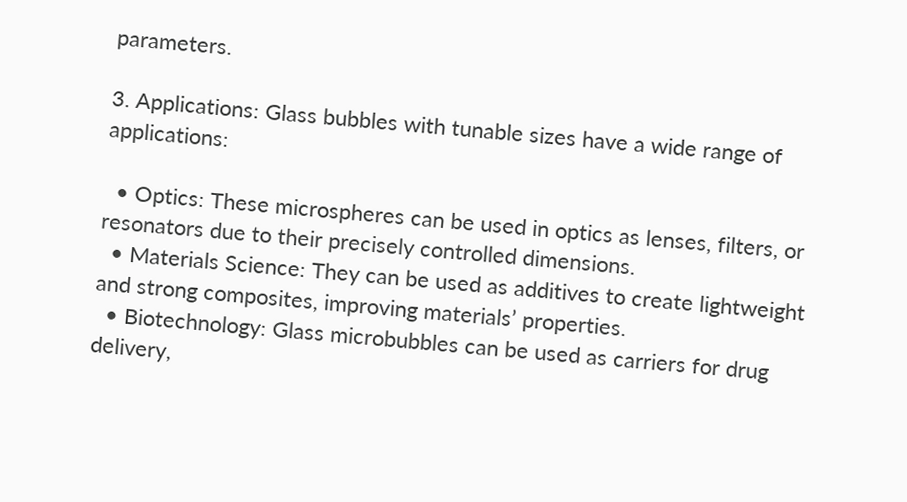parameters.

3. Applications: Glass bubbles with tunable sizes have a wide range of applications:

  • Optics: These microspheres can be used in optics as lenses, filters, or resonators due to their precisely controlled dimensions.
  • Materials Science: They can be used as additives to create lightweight and strong composites, improving materials’ properties.
  • Biotechnology: Glass microbubbles can be used as carriers for drug delivery,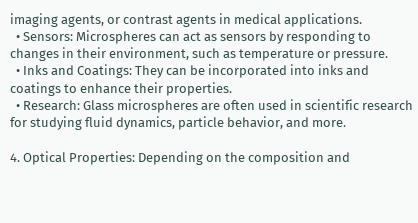imaging agents, or contrast agents in medical applications.
  • Sensors: Microspheres can act as sensors by responding to changes in their environment, such as temperature or pressure.
  • Inks and Coatings: They can be incorporated into inks and coatings to enhance their properties.
  • Research: Glass microspheres are often used in scientific research for studying fluid dynamics, particle behavior, and more.

4. Optical Properties: Depending on the composition and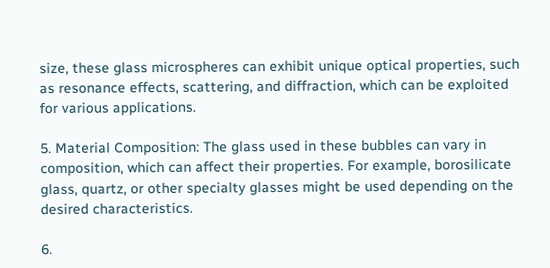size, these glass microspheres can exhibit unique optical properties, such as resonance effects, scattering, and diffraction, which can be exploited for various applications.

5. Material Composition: The glass used in these bubbles can vary in composition, which can affect their properties. For example, borosilicate glass, quartz, or other specialty glasses might be used depending on the desired characteristics.

6.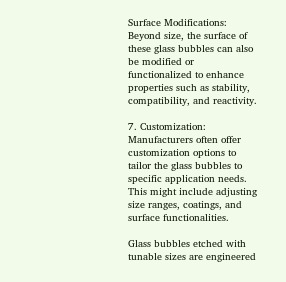Surface Modifications: Beyond size, the surface of these glass bubbles can also be modified or functionalized to enhance properties such as stability, compatibility, and reactivity.

7. Customization: Manufacturers often offer customization options to tailor the glass bubbles to specific application needs. This might include adjusting size ranges, coatings, and surface functionalities.

Glass bubbles etched with tunable sizes are engineered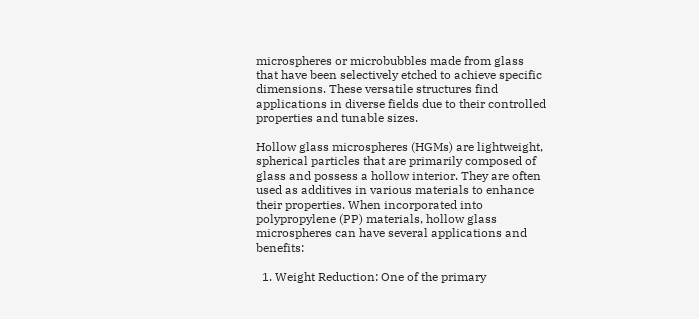microspheres or microbubbles made from glass that have been selectively etched to achieve specific dimensions. These versatile structures find applications in diverse fields due to their controlled properties and tunable sizes.

Hollow glass microspheres (HGMs) are lightweight, spherical particles that are primarily composed of glass and possess a hollow interior. They are often used as additives in various materials to enhance their properties. When incorporated into polypropylene (PP) materials, hollow glass microspheres can have several applications and benefits:

  1. Weight Reduction: One of the primary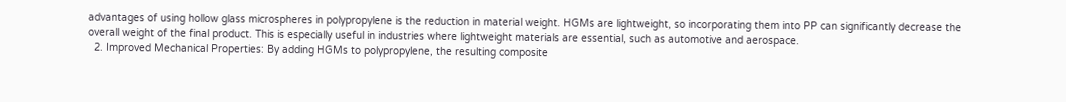advantages of using hollow glass microspheres in polypropylene is the reduction in material weight. HGMs are lightweight, so incorporating them into PP can significantly decrease the overall weight of the final product. This is especially useful in industries where lightweight materials are essential, such as automotive and aerospace.
  2. Improved Mechanical Properties: By adding HGMs to polypropylene, the resulting composite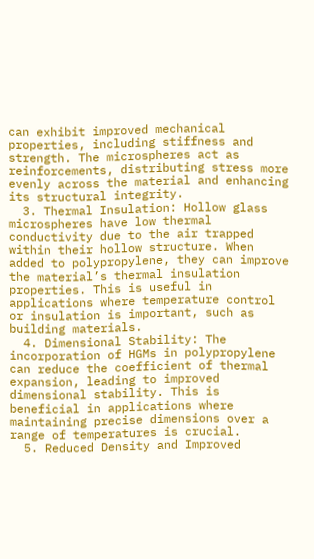can exhibit improved mechanical properties, including stiffness and strength. The microspheres act as reinforcements, distributing stress more evenly across the material and enhancing its structural integrity.
  3. Thermal Insulation: Hollow glass microspheres have low thermal conductivity due to the air trapped within their hollow structure. When added to polypropylene, they can improve the material’s thermal insulation properties. This is useful in applications where temperature control or insulation is important, such as building materials.
  4. Dimensional Stability: The incorporation of HGMs in polypropylene can reduce the coefficient of thermal expansion, leading to improved dimensional stability. This is beneficial in applications where maintaining precise dimensions over a range of temperatures is crucial.
  5. Reduced Density and Improved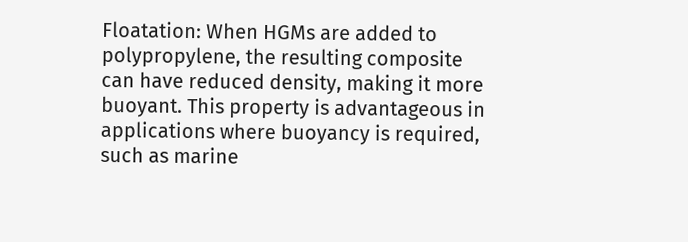Floatation: When HGMs are added to polypropylene, the resulting composite can have reduced density, making it more buoyant. This property is advantageous in applications where buoyancy is required, such as marine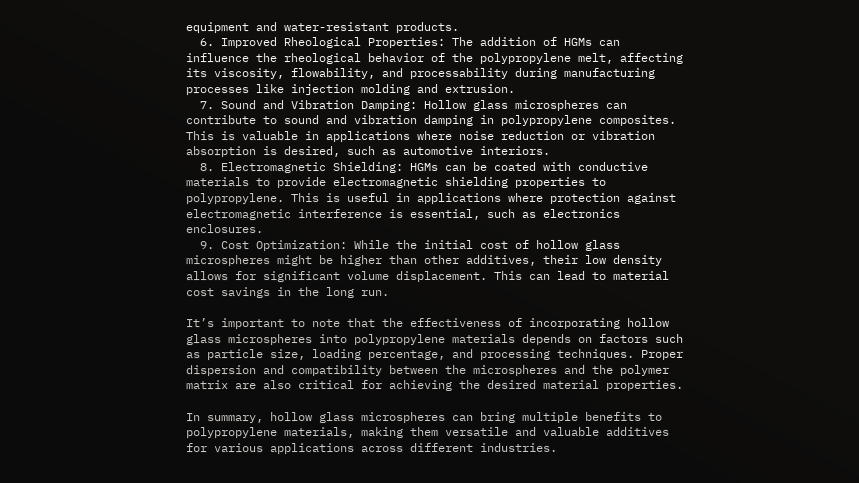equipment and water-resistant products.
  6. Improved Rheological Properties: The addition of HGMs can influence the rheological behavior of the polypropylene melt, affecting its viscosity, flowability, and processability during manufacturing processes like injection molding and extrusion.
  7. Sound and Vibration Damping: Hollow glass microspheres can contribute to sound and vibration damping in polypropylene composites. This is valuable in applications where noise reduction or vibration absorption is desired, such as automotive interiors.
  8. Electromagnetic Shielding: HGMs can be coated with conductive materials to provide electromagnetic shielding properties to polypropylene. This is useful in applications where protection against electromagnetic interference is essential, such as electronics enclosures.
  9. Cost Optimization: While the initial cost of hollow glass microspheres might be higher than other additives, their low density allows for significant volume displacement. This can lead to material cost savings in the long run.

It’s important to note that the effectiveness of incorporating hollow glass microspheres into polypropylene materials depends on factors such as particle size, loading percentage, and processing techniques. Proper dispersion and compatibility between the microspheres and the polymer matrix are also critical for achieving the desired material properties.

In summary, hollow glass microspheres can bring multiple benefits to polypropylene materials, making them versatile and valuable additives for various applications across different industries.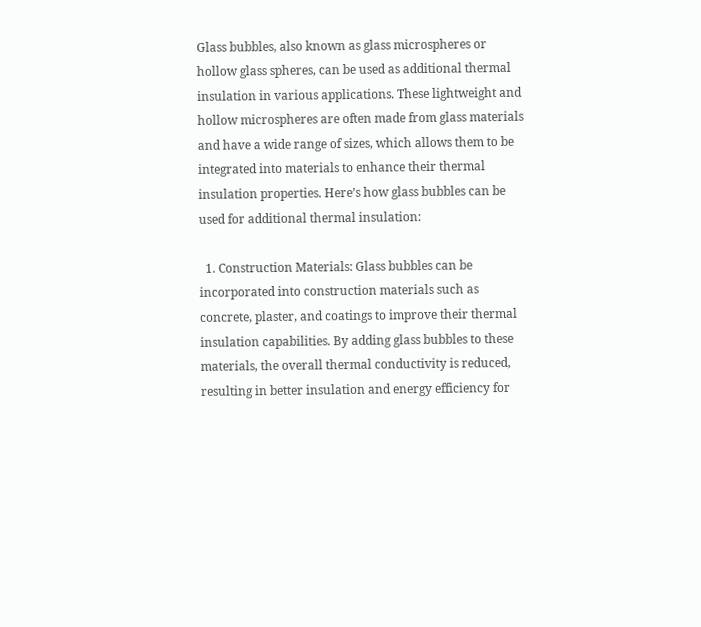Glass bubbles, also known as glass microspheres or hollow glass spheres, can be used as additional thermal insulation in various applications. These lightweight and hollow microspheres are often made from glass materials and have a wide range of sizes, which allows them to be integrated into materials to enhance their thermal insulation properties. Here’s how glass bubbles can be used for additional thermal insulation:

  1. Construction Materials: Glass bubbles can be incorporated into construction materials such as concrete, plaster, and coatings to improve their thermal insulation capabilities. By adding glass bubbles to these materials, the overall thermal conductivity is reduced, resulting in better insulation and energy efficiency for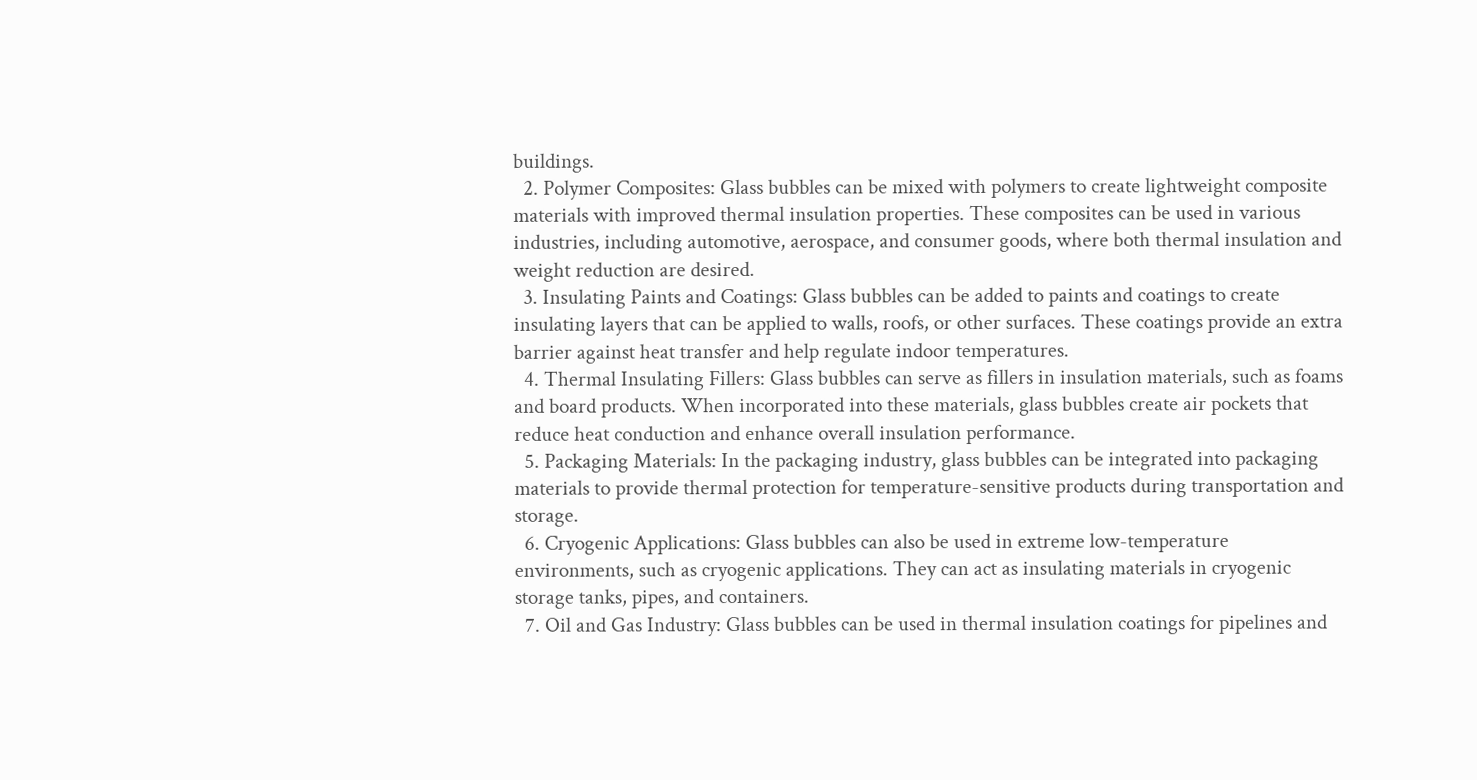buildings.
  2. Polymer Composites: Glass bubbles can be mixed with polymers to create lightweight composite materials with improved thermal insulation properties. These composites can be used in various industries, including automotive, aerospace, and consumer goods, where both thermal insulation and weight reduction are desired.
  3. Insulating Paints and Coatings: Glass bubbles can be added to paints and coatings to create insulating layers that can be applied to walls, roofs, or other surfaces. These coatings provide an extra barrier against heat transfer and help regulate indoor temperatures.
  4. Thermal Insulating Fillers: Glass bubbles can serve as fillers in insulation materials, such as foams and board products. When incorporated into these materials, glass bubbles create air pockets that reduce heat conduction and enhance overall insulation performance.
  5. Packaging Materials: In the packaging industry, glass bubbles can be integrated into packaging materials to provide thermal protection for temperature-sensitive products during transportation and storage.
  6. Cryogenic Applications: Glass bubbles can also be used in extreme low-temperature environments, such as cryogenic applications. They can act as insulating materials in cryogenic storage tanks, pipes, and containers.
  7. Oil and Gas Industry: Glass bubbles can be used in thermal insulation coatings for pipelines and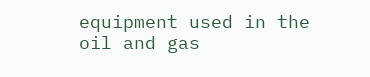equipment used in the oil and gas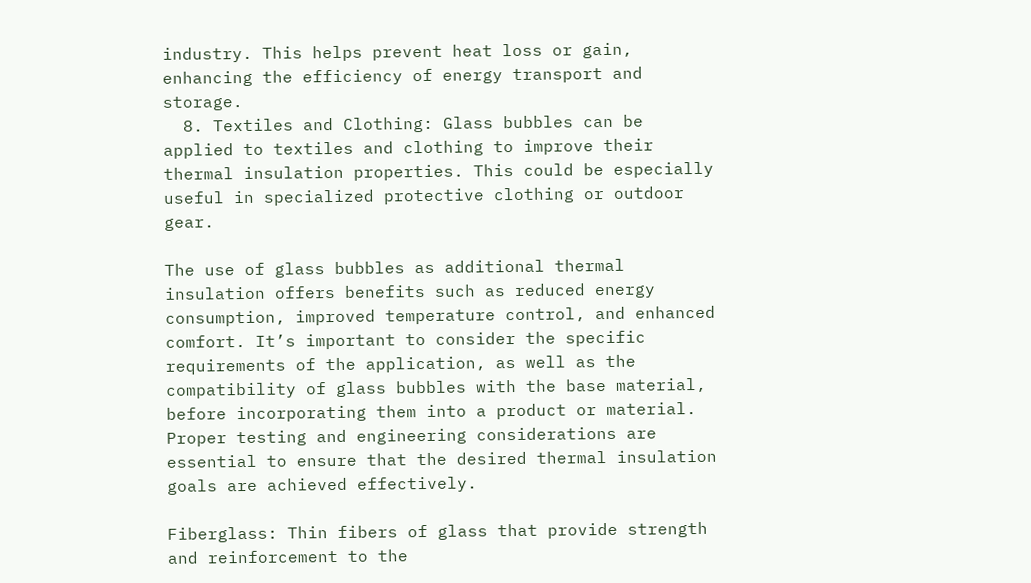industry. This helps prevent heat loss or gain, enhancing the efficiency of energy transport and storage.
  8. Textiles and Clothing: Glass bubbles can be applied to textiles and clothing to improve their thermal insulation properties. This could be especially useful in specialized protective clothing or outdoor gear.

The use of glass bubbles as additional thermal insulation offers benefits such as reduced energy consumption, improved temperature control, and enhanced comfort. It’s important to consider the specific requirements of the application, as well as the compatibility of glass bubbles with the base material, before incorporating them into a product or material. Proper testing and engineering considerations are essential to ensure that the desired thermal insulation goals are achieved effectively.

Fiberglass: Thin fibers of glass that provide strength and reinforcement to the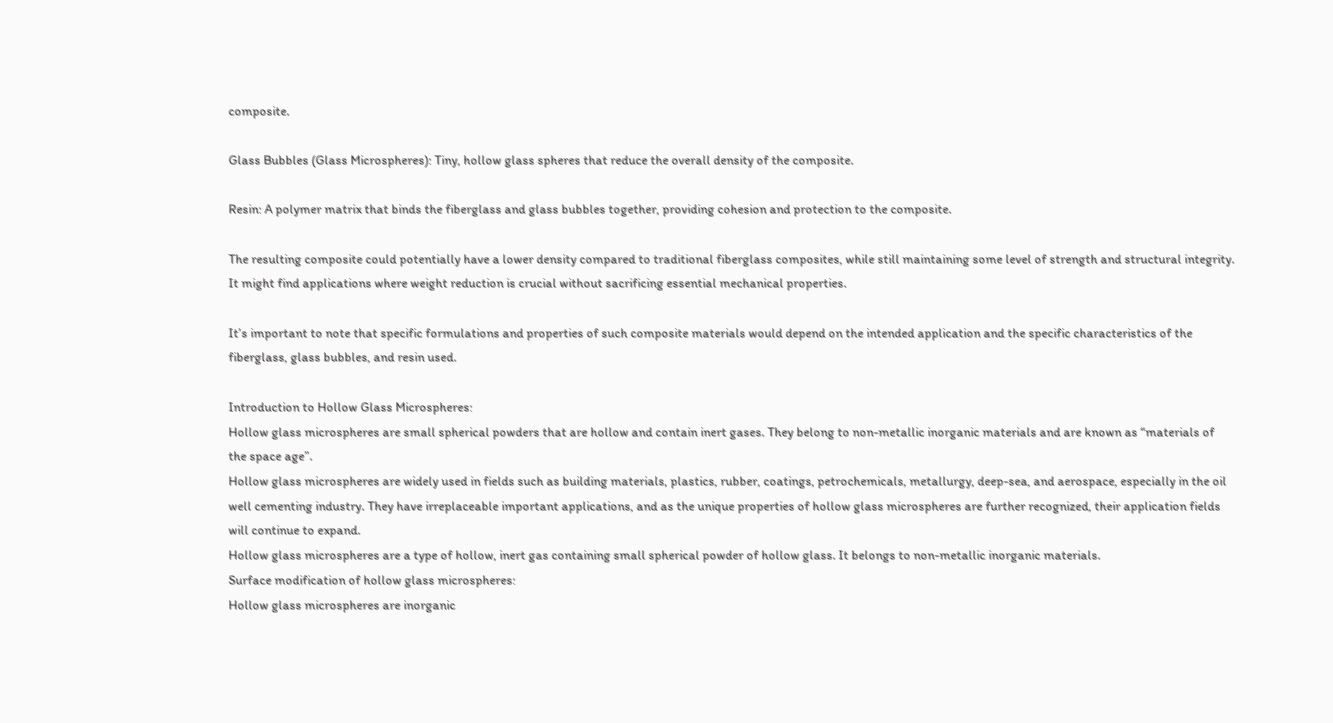composite.

Glass Bubbles (Glass Microspheres): Tiny, hollow glass spheres that reduce the overall density of the composite.

Resin: A polymer matrix that binds the fiberglass and glass bubbles together, providing cohesion and protection to the composite.

The resulting composite could potentially have a lower density compared to traditional fiberglass composites, while still maintaining some level of strength and structural integrity. It might find applications where weight reduction is crucial without sacrificing essential mechanical properties.

It’s important to note that specific formulations and properties of such composite materials would depend on the intended application and the specific characteristics of the fiberglass, glass bubbles, and resin used.

Introduction to Hollow Glass Microspheres:
Hollow glass microspheres are small spherical powders that are hollow and contain inert gases. They belong to non-metallic inorganic materials and are known as “materials of the space age”.
Hollow glass microspheres are widely used in fields such as building materials, plastics, rubber, coatings, petrochemicals, metallurgy, deep-sea, and aerospace, especially in the oil well cementing industry. They have irreplaceable important applications, and as the unique properties of hollow glass microspheres are further recognized, their application fields will continue to expand.
Hollow glass microspheres are a type of hollow, inert gas containing small spherical powder of hollow glass. It belongs to non-metallic inorganic materials.
Surface modification of hollow glass microspheres:
Hollow glass microspheres are inorganic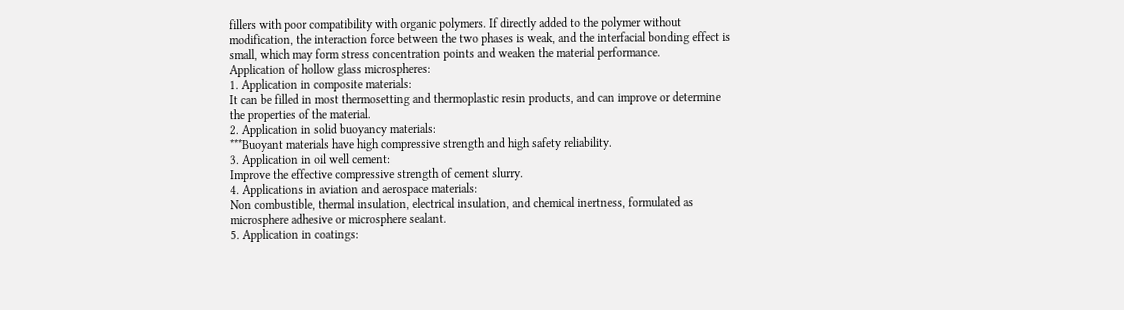fillers with poor compatibility with organic polymers. If directly added to the polymer without modification, the interaction force between the two phases is weak, and the interfacial bonding effect is small, which may form stress concentration points and weaken the material performance.
Application of hollow glass microspheres:
1. Application in composite materials:
It can be filled in most thermosetting and thermoplastic resin products, and can improve or determine the properties of the material.
2. Application in solid buoyancy materials:
***Buoyant materials have high compressive strength and high safety reliability.
3. Application in oil well cement:
Improve the effective compressive strength of cement slurry.
4. Applications in aviation and aerospace materials:
Non combustible, thermal insulation, electrical insulation, and chemical inertness, formulated as microsphere adhesive or microsphere sealant.
5. Application in coatings: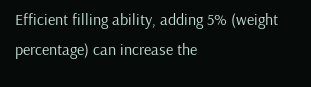Efficient filling ability, adding 5% (weight percentage) can increase the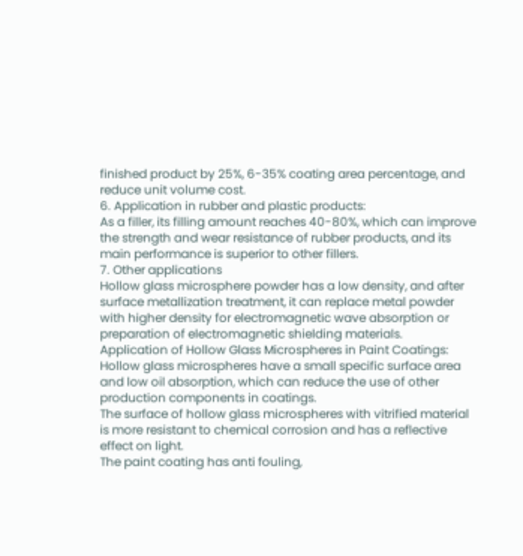finished product by 25%, 6-35% coating area percentage, and reduce unit volume cost.
6. Application in rubber and plastic products:
As a filler, its filling amount reaches 40-80%, which can improve the strength and wear resistance of rubber products, and its main performance is superior to other fillers.
7. Other applications
Hollow glass microsphere powder has a low density, and after surface metallization treatment, it can replace metal powder with higher density for electromagnetic wave absorption or preparation of electromagnetic shielding materials.
Application of Hollow Glass Microspheres in Paint Coatings:
Hollow glass microspheres have a small specific surface area and low oil absorption, which can reduce the use of other production components in coatings.
The surface of hollow glass microspheres with vitrified material is more resistant to chemical corrosion and has a reflective effect on light.
The paint coating has anti fouling,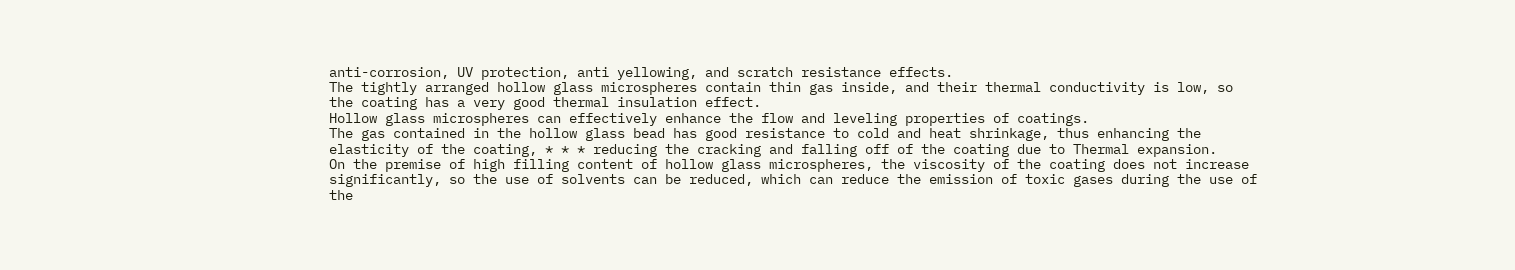anti-corrosion, UV protection, anti yellowing, and scratch resistance effects.
The tightly arranged hollow glass microspheres contain thin gas inside, and their thermal conductivity is low, so the coating has a very good thermal insulation effect.
Hollow glass microspheres can effectively enhance the flow and leveling properties of coatings.
The gas contained in the hollow glass bead has good resistance to cold and heat shrinkage, thus enhancing the elasticity of the coating, * * * reducing the cracking and falling off of the coating due to Thermal expansion.
On the premise of high filling content of hollow glass microspheres, the viscosity of the coating does not increase significantly, so the use of solvents can be reduced, which can reduce the emission of toxic gases during the use of the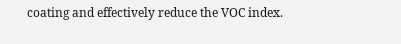coating and effectively reduce the VOC index.